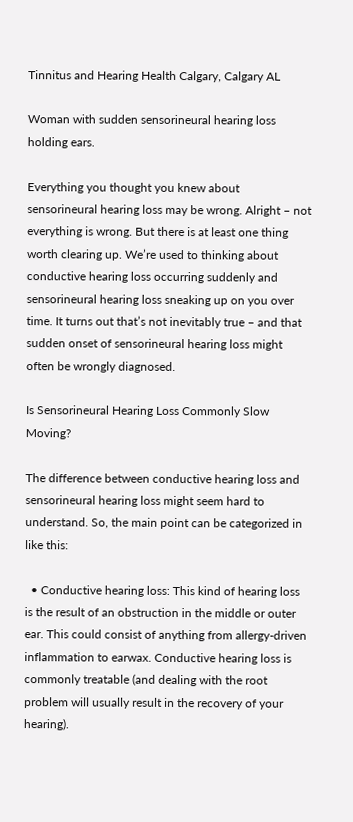Tinnitus and Hearing Health Calgary, Calgary AL

Woman with sudden sensorineural hearing loss holding ears.

Everything you thought you knew about sensorineural hearing loss may be wrong. Alright – not everything is wrong. But there is at least one thing worth clearing up. We’re used to thinking about conductive hearing loss occurring suddenly and sensorineural hearing loss sneaking up on you over time. It turns out that’s not inevitably true – and that sudden onset of sensorineural hearing loss might often be wrongly diagnosed.

Is Sensorineural Hearing Loss Commonly Slow Moving?

The difference between conductive hearing loss and sensorineural hearing loss might seem hard to understand. So, the main point can be categorized in like this:

  • Conductive hearing loss: This kind of hearing loss is the result of an obstruction in the middle or outer ear. This could consist of anything from allergy-driven inflammation to earwax. Conductive hearing loss is commonly treatable (and dealing with the root problem will usually result in the recovery of your hearing).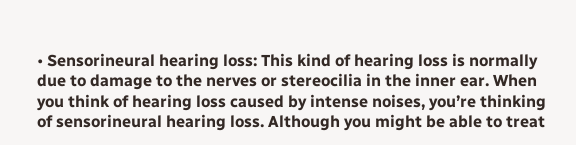• Sensorineural hearing loss: This kind of hearing loss is normally due to damage to the nerves or stereocilia in the inner ear. When you think of hearing loss caused by intense noises, you’re thinking of sensorineural hearing loss. Although you might be able to treat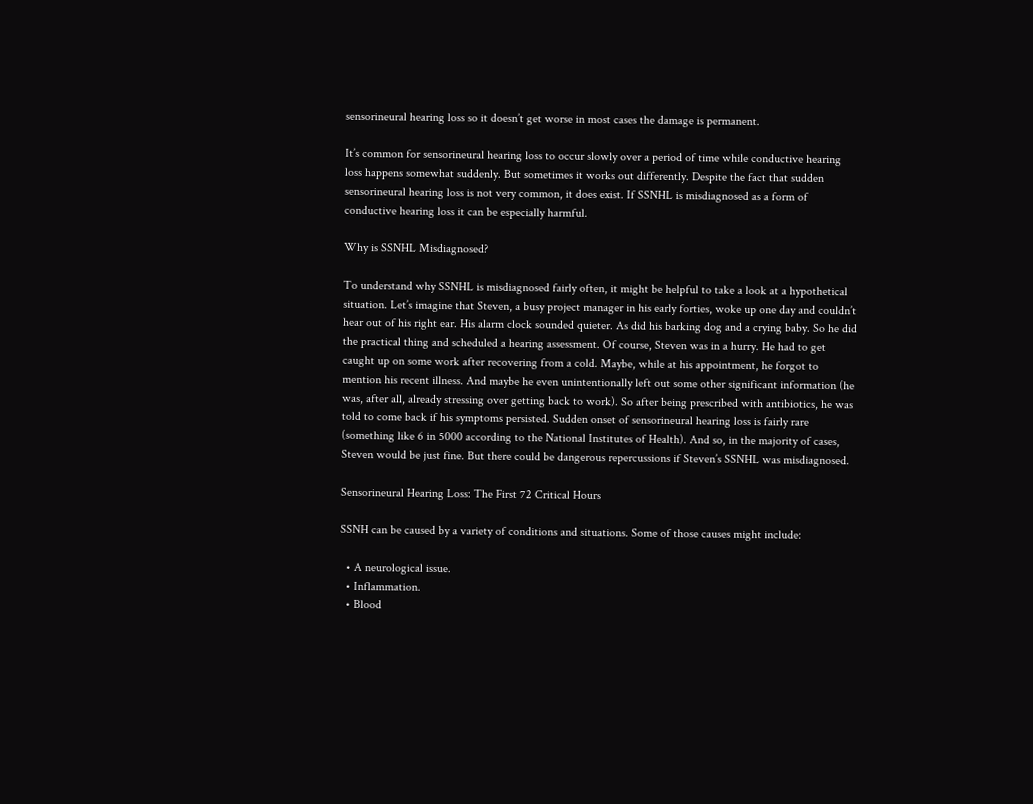sensorineural hearing loss so it doesn’t get worse in most cases the damage is permanent.

It’s common for sensorineural hearing loss to occur slowly over a period of time while conductive hearing loss happens somewhat suddenly. But sometimes it works out differently. Despite the fact that sudden sensorineural hearing loss is not very common, it does exist. If SSNHL is misdiagnosed as a form of conductive hearing loss it can be especially harmful.

Why is SSNHL Misdiagnosed?

To understand why SSNHL is misdiagnosed fairly often, it might be helpful to take a look at a hypothetical situation. Let’s imagine that Steven, a busy project manager in his early forties, woke up one day and couldn’t hear out of his right ear. His alarm clock sounded quieter. As did his barking dog and a crying baby. So he did the practical thing and scheduled a hearing assessment. Of course, Steven was in a hurry. He had to get caught up on some work after recovering from a cold. Maybe, while at his appointment, he forgot to mention his recent illness. And maybe he even unintentionally left out some other significant information (he was, after all, already stressing over getting back to work). So after being prescribed with antibiotics, he was told to come back if his symptoms persisted. Sudden onset of sensorineural hearing loss is fairly rare (something like 6 in 5000 according to the National Institutes of Health). And so, in the majority of cases, Steven would be just fine. But there could be dangerous repercussions if Steven’s SSNHL was misdiagnosed.

Sensorineural Hearing Loss: The First 72 Critical Hours

SSNH can be caused by a variety of conditions and situations. Some of those causes might include:

  • A neurological issue.
  • Inflammation.
  • Blood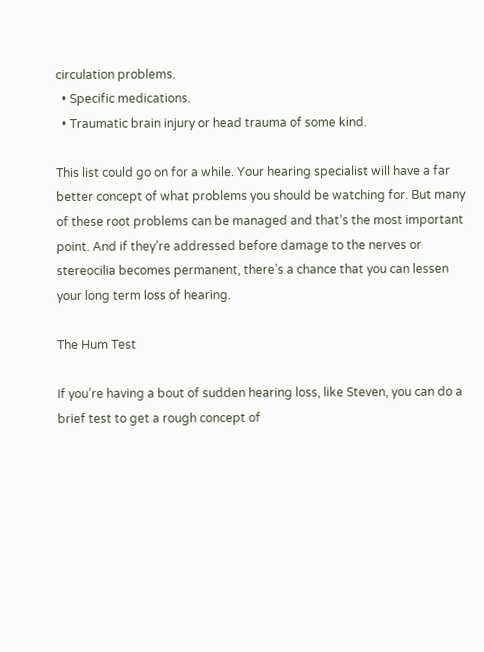circulation problems.
  • Specific medications.
  • Traumatic brain injury or head trauma of some kind.

This list could go on for a while. Your hearing specialist will have a far better concept of what problems you should be watching for. But many of these root problems can be managed and that’s the most important point. And if they’re addressed before damage to the nerves or stereocilia becomes permanent, there’s a chance that you can lessen your long term loss of hearing.

The Hum Test

If you’re having a bout of sudden hearing loss, like Steven, you can do a brief test to get a rough concept of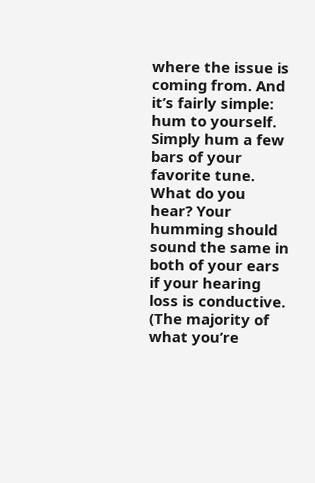where the issue is coming from. And it’s fairly simple: hum to yourself. Simply hum a few bars of your favorite tune. What do you hear? Your humming should sound the same in both of your ears if your hearing loss is conductive. (The majority of what you’re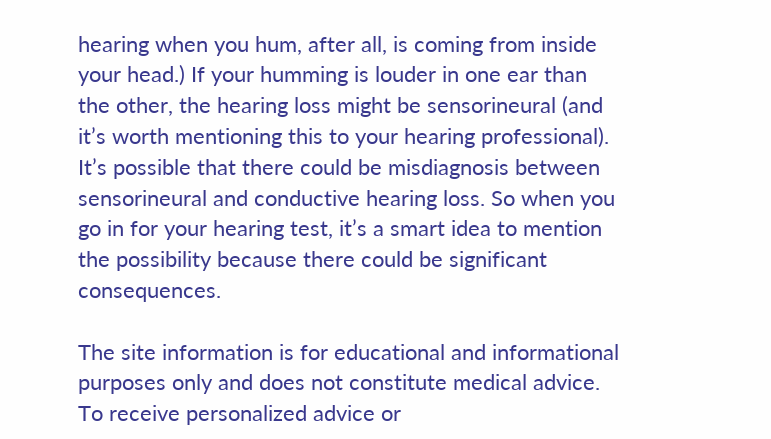hearing when you hum, after all, is coming from inside your head.) If your humming is louder in one ear than the other, the hearing loss might be sensorineural (and it’s worth mentioning this to your hearing professional). It’s possible that there could be misdiagnosis between sensorineural and conductive hearing loss. So when you go in for your hearing test, it’s a smart idea to mention the possibility because there could be significant consequences.

The site information is for educational and informational purposes only and does not constitute medical advice. To receive personalized advice or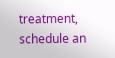treatment, schedule an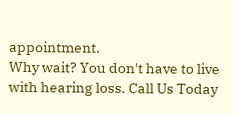appointment.
Why wait? You don't have to live with hearing loss. Call Us Today